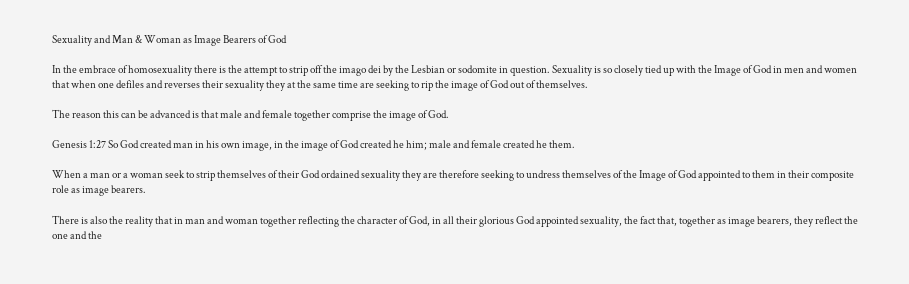Sexuality and Man & Woman as Image Bearers of God

In the embrace of homosexuality there is the attempt to strip off the imago dei by the Lesbian or sodomite in question. Sexuality is so closely tied up with the Image of God in men and women that when one defiles and reverses their sexuality they at the same time are seeking to rip the image of God out of themselves.

The reason this can be advanced is that male and female together comprise the image of God.

Genesis 1:27 So God created man in his own image, in the image of God created he him; male and female created he them.

When a man or a woman seek to strip themselves of their God ordained sexuality they are therefore seeking to undress themselves of the Image of God appointed to them in their composite role as image bearers.

There is also the reality that in man and woman together reflecting the character of God, in all their glorious God appointed sexuality, the fact that, together as image bearers, they reflect the one and the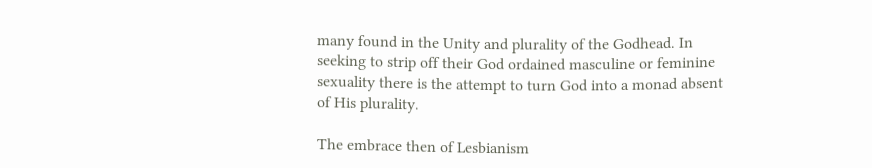many found in the Unity and plurality of the Godhead. In seeking to strip off their God ordained masculine or feminine sexuality there is the attempt to turn God into a monad absent of His plurality.

The embrace then of Lesbianism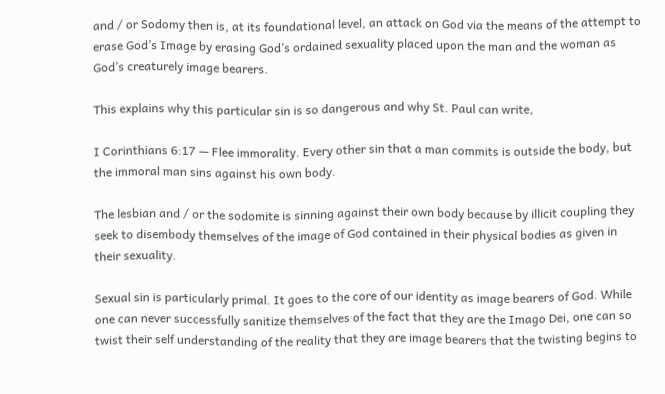and / or Sodomy then is, at its foundational level, an attack on God via the means of the attempt to erase God’s Image by erasing God’s ordained sexuality placed upon the man and the woman as God’s creaturely image bearers.

This explains why this particular sin is so dangerous and why St. Paul can write,

I Corinthians 6:17 — Flee immorality. Every other sin that a man commits is outside the body, but the immoral man sins against his own body.

The lesbian and / or the sodomite is sinning against their own body because by illicit coupling they seek to disembody themselves of the image of God contained in their physical bodies as given in their sexuality.

Sexual sin is particularly primal. It goes to the core of our identity as image bearers of God. While one can never successfully sanitize themselves of the fact that they are the Imago Dei, one can so twist their self understanding of the reality that they are image bearers that the twisting begins to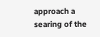approach a searing of the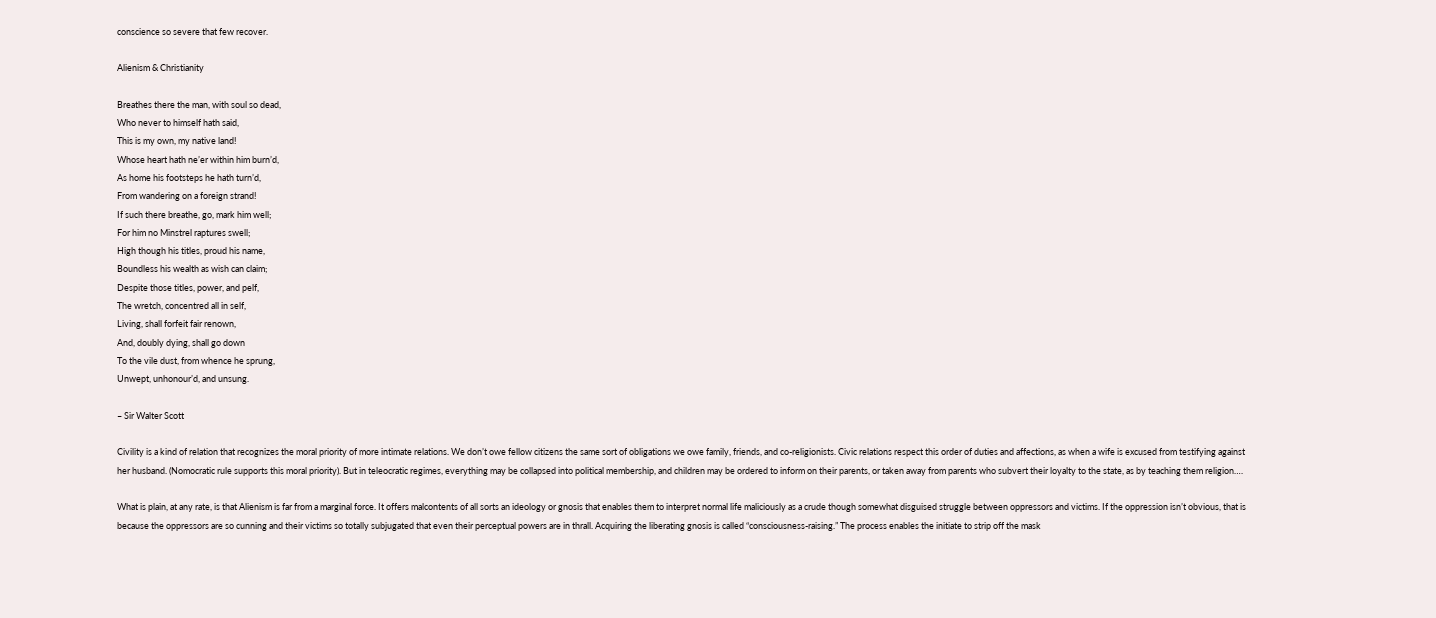conscience so severe that few recover.

Alienism & Christianity

Breathes there the man, with soul so dead,
Who never to himself hath said,
This is my own, my native land!
Whose heart hath ne’er within him burn’d,
As home his footsteps he hath turn’d,
From wandering on a foreign strand!
If such there breathe, go, mark him well;
For him no Minstrel raptures swell;
High though his titles, proud his name,
Boundless his wealth as wish can claim;
Despite those titles, power, and pelf,
The wretch, concentred all in self,
Living, shall forfeit fair renown,
And, doubly dying, shall go down
To the vile dust, from whence he sprung,
Unwept, unhonour’d, and unsung.

– Sir Walter Scott

Civility is a kind of relation that recognizes the moral priority of more intimate relations. We don’t owe fellow citizens the same sort of obligations we owe family, friends, and co-religionists. Civic relations respect this order of duties and affections, as when a wife is excused from testifying against her husband. (Nomocratic rule supports this moral priority). But in teleocratic regimes, everything may be collapsed into political membership, and children may be ordered to inform on their parents, or taken away from parents who subvert their loyalty to the state, as by teaching them religion….

What is plain, at any rate, is that Alienism is far from a marginal force. It offers malcontents of all sorts an ideology or gnosis that enables them to interpret normal life maliciously as a crude though somewhat disguised struggle between oppressors and victims. If the oppression isn’t obvious, that is because the oppressors are so cunning and their victims so totally subjugated that even their perceptual powers are in thrall. Acquiring the liberating gnosis is called “consciousness-raising.” The process enables the initiate to strip off the mask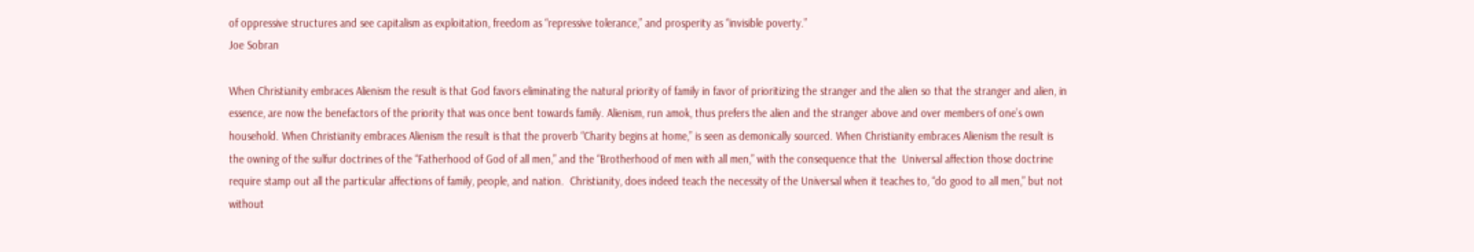of oppressive structures and see capitalism as exploitation, freedom as “repressive tolerance,” and prosperity as “invisible poverty.”
Joe Sobran

When Christianity embraces Alienism the result is that God favors eliminating the natural priority of family in favor of prioritizing the stranger and the alien so that the stranger and alien, in essence, are now the benefactors of the priority that was once bent towards family. Alienism, run amok, thus prefers the alien and the stranger above and over members of one’s own household. When Christianity embraces Alienism the result is that the proverb “Charity begins at home,” is seen as demonically sourced. When Christianity embraces Alienism the result is the owning of the sulfur doctrines of the “Fatherhood of God of all men,” and the “Brotherhood of men with all men,” with the consequence that the  Universal affection those doctrine require stamp out all the particular affections of family, people, and nation.  Christianity, does indeed teach the necessity of the Universal when it teaches to, “do good to all men,” but not without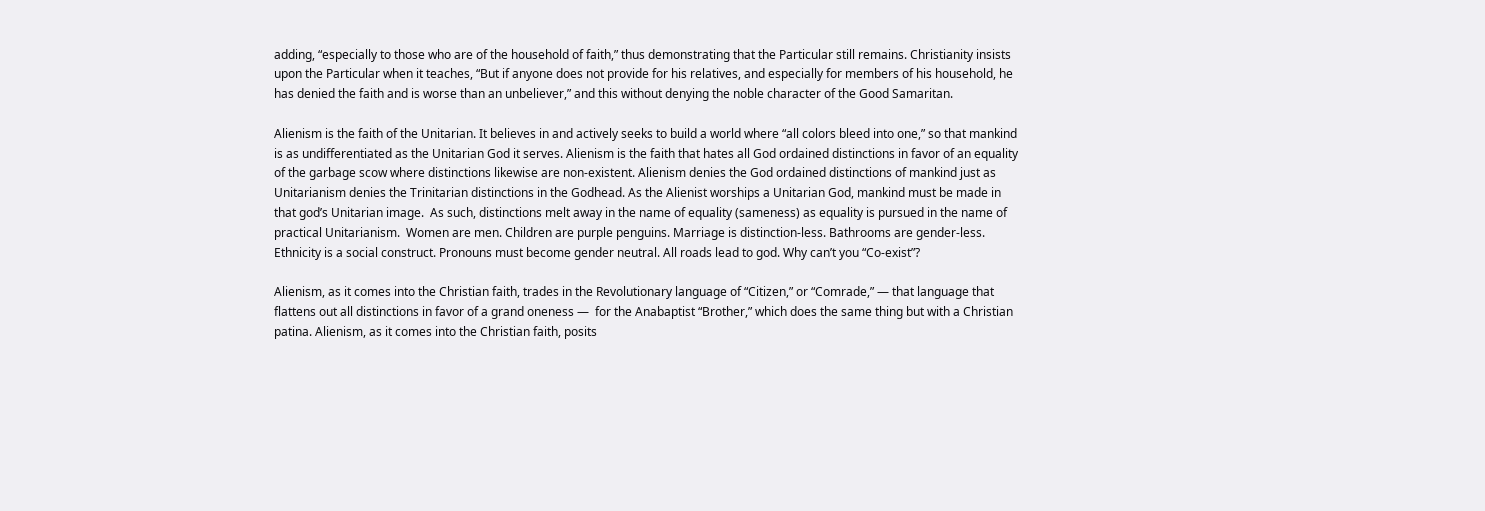adding, “especially to those who are of the household of faith,” thus demonstrating that the Particular still remains. Christianity insists upon the Particular when it teaches, “But if anyone does not provide for his relatives, and especially for members of his household, he has denied the faith and is worse than an unbeliever,” and this without denying the noble character of the Good Samaritan.

Alienism is the faith of the Unitarian. It believes in and actively seeks to build a world where “all colors bleed into one,” so that mankind is as undifferentiated as the Unitarian God it serves. Alienism is the faith that hates all God ordained distinctions in favor of an equality of the garbage scow where distinctions likewise are non-existent. Alienism denies the God ordained distinctions of mankind just as Unitarianism denies the Trinitarian distinctions in the Godhead. As the Alienist worships a Unitarian God, mankind must be made in that god’s Unitarian image.  As such, distinctions melt away in the name of equality (sameness) as equality is pursued in the name of practical Unitarianism.  Women are men. Children are purple penguins. Marriage is distinction-less. Bathrooms are gender-less. Ethnicity is a social construct. Pronouns must become gender neutral. All roads lead to god. Why can’t you “Co-exist”?

Alienism, as it comes into the Christian faith, trades in the Revolutionary language of “Citizen,” or “Comrade,” — that language that flattens out all distinctions in favor of a grand oneness —  for the Anabaptist “Brother,” which does the same thing but with a Christian patina. Alienism, as it comes into the Christian faith, posits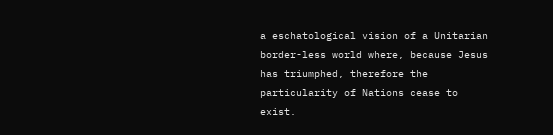a eschatological vision of a Unitarian border-less world where, because Jesus has triumphed, therefore the particularity of Nations cease to exist.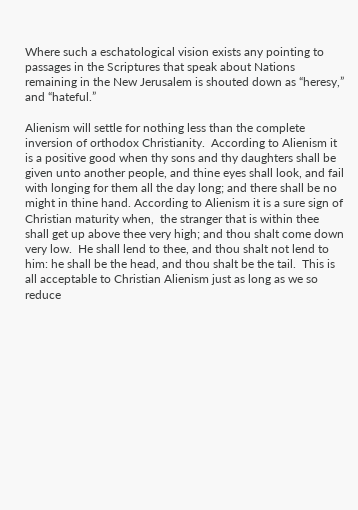Where such a eschatological vision exists any pointing to passages in the Scriptures that speak about Nations remaining in the New Jerusalem is shouted down as “heresy,” and “hateful.”

Alienism will settle for nothing less than the complete inversion of orthodox Christianity.  According to Alienism it is a positive good when thy sons and thy daughters shall be given unto another people, and thine eyes shall look, and fail with longing for them all the day long; and there shall be no might in thine hand. According to Alienism it is a sure sign of Christian maturity when,  the stranger that is within thee shall get up above thee very high; and thou shalt come down very low.  He shall lend to thee, and thou shalt not lend to him: he shall be the head, and thou shalt be the tail.  This is all acceptable to Christian Alienism just as long as we so reduce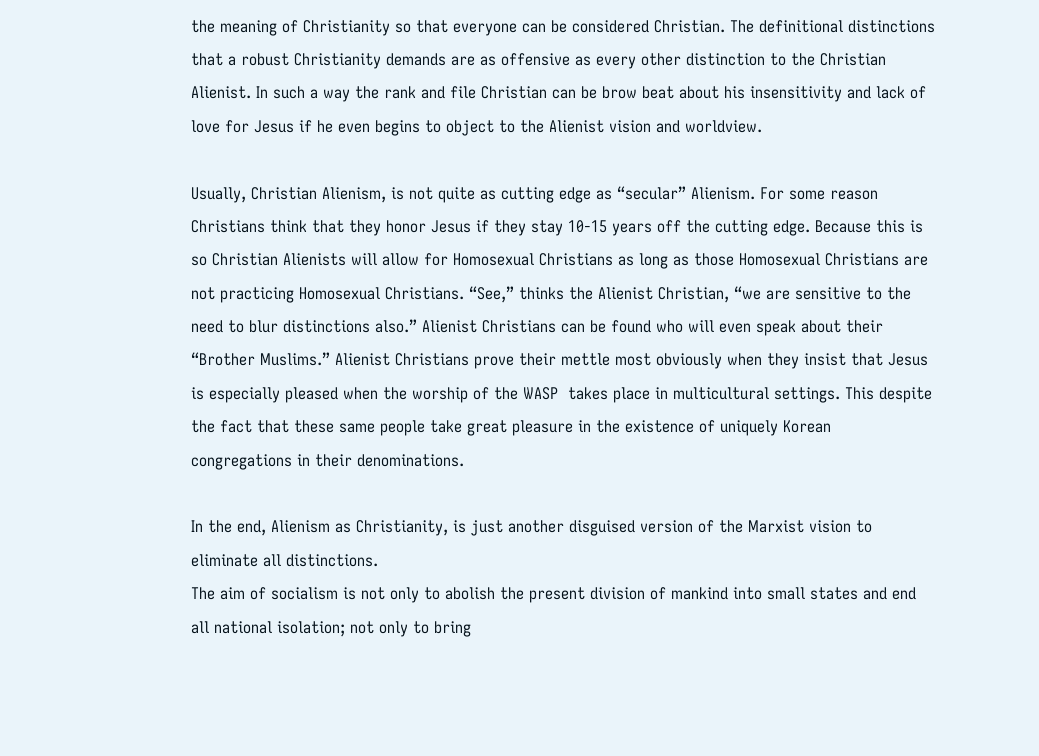the meaning of Christianity so that everyone can be considered Christian. The definitional distinctions that a robust Christianity demands are as offensive as every other distinction to the Christian Alienist. In such a way the rank and file Christian can be brow beat about his insensitivity and lack of love for Jesus if he even begins to object to the Alienist vision and worldview.

Usually, Christian Alienism, is not quite as cutting edge as “secular” Alienism. For some reason Christians think that they honor Jesus if they stay 10-15 years off the cutting edge. Because this is so Christian Alienists will allow for Homosexual Christians as long as those Homosexual Christians are not practicing Homosexual Christians. “See,” thinks the Alienist Christian, “we are sensitive to the need to blur distinctions also.” Alienist Christians can be found who will even speak about their “Brother Muslims.” Alienist Christians prove their mettle most obviously when they insist that Jesus is especially pleased when the worship of the WASP  takes place in multicultural settings. This despite the fact that these same people take great pleasure in the existence of uniquely Korean congregations in their denominations.

In the end, Alienism as Christianity, is just another disguised version of the Marxist vision to eliminate all distinctions.
The aim of socialism is not only to abolish the present division of mankind into small states and end all national isolation; not only to bring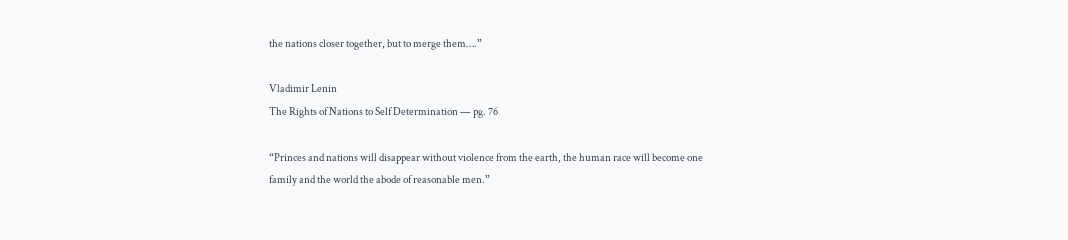the nations closer together, but to merge them….”

Vladimir Lenin
The Rights of Nations to Self Determination — pg. 76

“Princes and nations will disappear without violence from the earth, the human race will become one family and the world the abode of reasonable men.”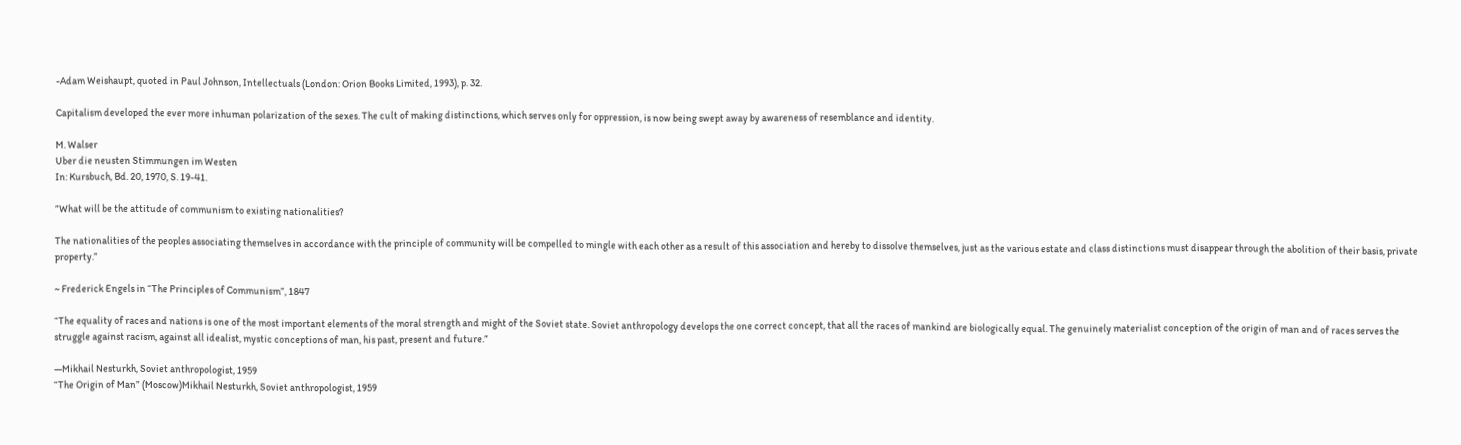-Adam Weishaupt, quoted in Paul Johnson, Intellectuals (London: Orion Books Limited, 1993), p. 32.

Capitalism developed the ever more inhuman polarization of the sexes. The cult of making distinctions, which serves only for oppression, is now being swept away by awareness of resemblance and identity.

M. Walser
Uber die neusten Stimmungen im Westen
In: Kursbuch, Bd. 20, 1970, S. 19-41.

”What will be the attitude of communism to existing nationalities?

The nationalities of the peoples associating themselves in accordance with the principle of community will be compelled to mingle with each other as a result of this association and hereby to dissolve themselves, just as the various estate and class distinctions must disappear through the abolition of their basis, private property.”

~ Frederick Engels in “The Principles of Communism”, 1847

“The equality of races and nations is one of the most important elements of the moral strength and might of the Soviet state. Soviet anthropology develops the one correct concept, that all the races of mankind are biologically equal. The genuinely materialist conception of the origin of man and of races serves the struggle against racism, against all idealist, mystic conceptions of man, his past, present and future.”

—Mikhail Nesturkh, Soviet anthropologist, 1959
“The Origin of Man” (Moscow)Mikhail Nesturkh, Soviet anthropologist, 1959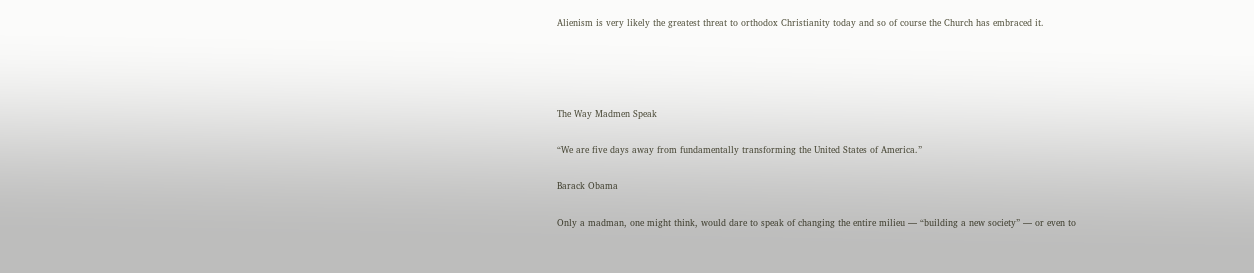Alienism is very likely the greatest threat to orthodox Christianity today and so of course the Church has embraced it.




The Way Madmen Speak

“We are five days away from fundamentally transforming the United States of America.”

Barack Obama

Only a madman, one might think, would dare to speak of changing the entire milieu — “building a new society” — or even to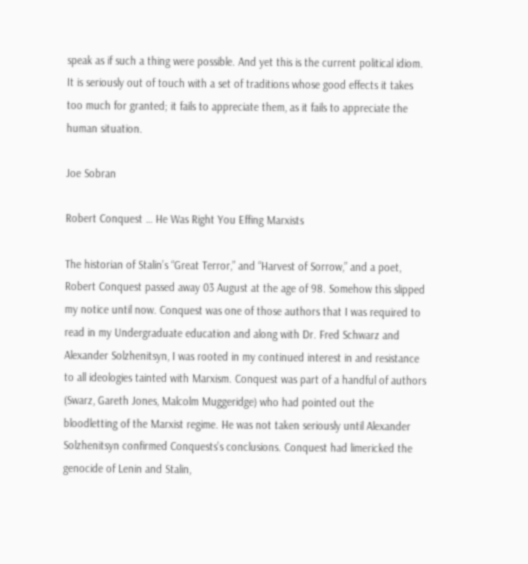speak as if such a thing were possible. And yet this is the current political idiom. It is seriously out of touch with a set of traditions whose good effects it takes too much for granted; it fails to appreciate them, as it fails to appreciate the human situation.

Joe Sobran

Robert Conquest … He Was Right You Effing Marxists

The historian of Stalin’s “Great Terror,” and “Harvest of Sorrow,” and a poet, Robert Conquest passed away 03 August at the age of 98. Somehow this slipped my notice until now. Conquest was one of those authors that I was required to read in my Undergraduate education and along with Dr. Fred Schwarz and Alexander Solzhenitsyn, I was rooted in my continued interest in and resistance to all ideologies tainted with Marxism. Conquest was part of a handful of authors (Swarz, Gareth Jones, Malcolm Muggeridge) who had pointed out the bloodletting of the Marxist regime. He was not taken seriously until Alexander Solzhenitsyn confirmed Conquests’s conclusions. Conquest had limericked the genocide of Lenin and Stalin,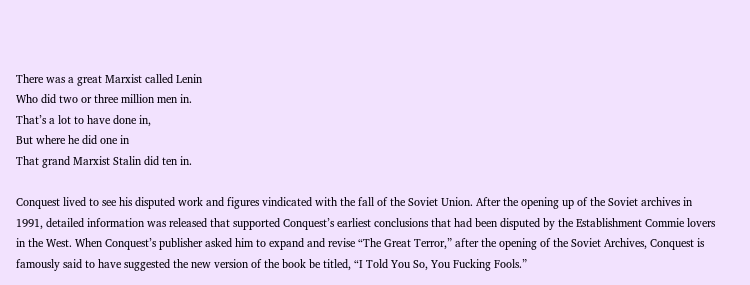There was a great Marxist called Lenin
Who did two or three million men in.
That’s a lot to have done in,
But where he did one in
That grand Marxist Stalin did ten in.

Conquest lived to see his disputed work and figures vindicated with the fall of the Soviet Union. After the opening up of the Soviet archives in 1991, detailed information was released that supported Conquest’s earliest conclusions that had been disputed by the Establishment Commie lovers in the West. When Conquest’s publisher asked him to expand and revise “The Great Terror,” after the opening of the Soviet Archives, Conquest is famously said to have suggested the new version of the book be titled, “I Told You So, You Fucking Fools.”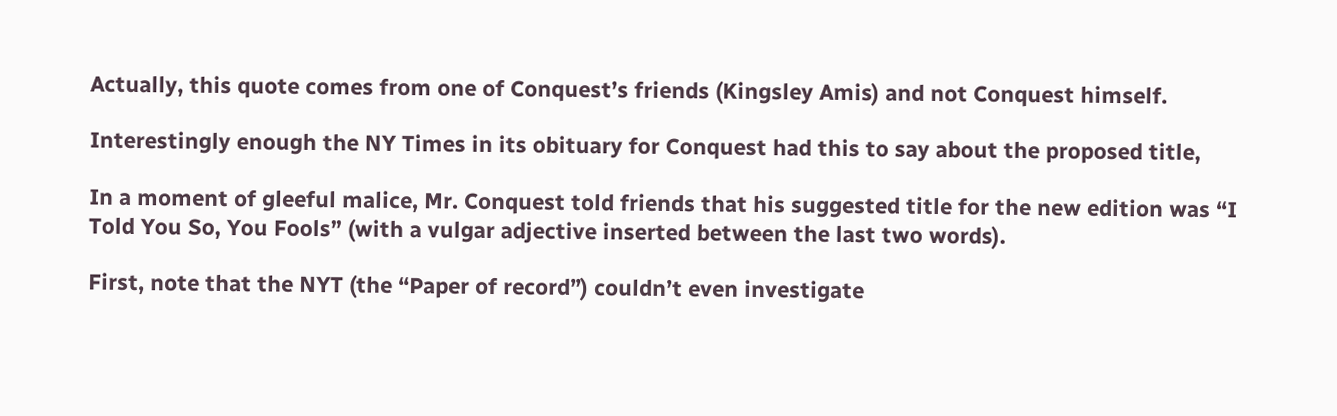Actually, this quote comes from one of Conquest’s friends (Kingsley Amis) and not Conquest himself.

Interestingly enough the NY Times in its obituary for Conquest had this to say about the proposed title,

In a moment of gleeful malice, Mr. Conquest told friends that his suggested title for the new edition was “I Told You So, You Fools” (with a vulgar adjective inserted between the last two words).

First, note that the NYT (the “Paper of record”) couldn’t even investigate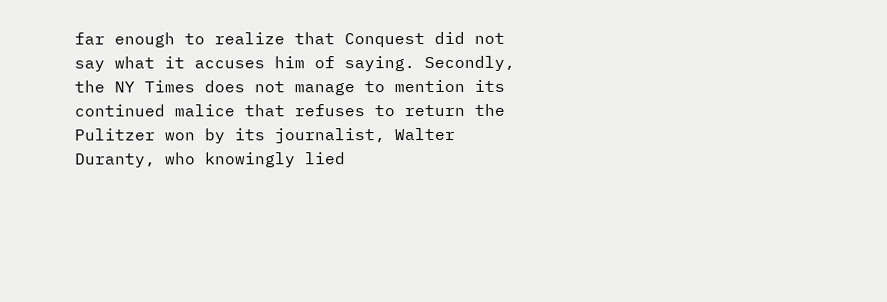far enough to realize that Conquest did not say what it accuses him of saying. Secondly, the NY Times does not manage to mention its continued malice that refuses to return the Pulitzer won by its journalist, Walter Duranty, who knowingly lied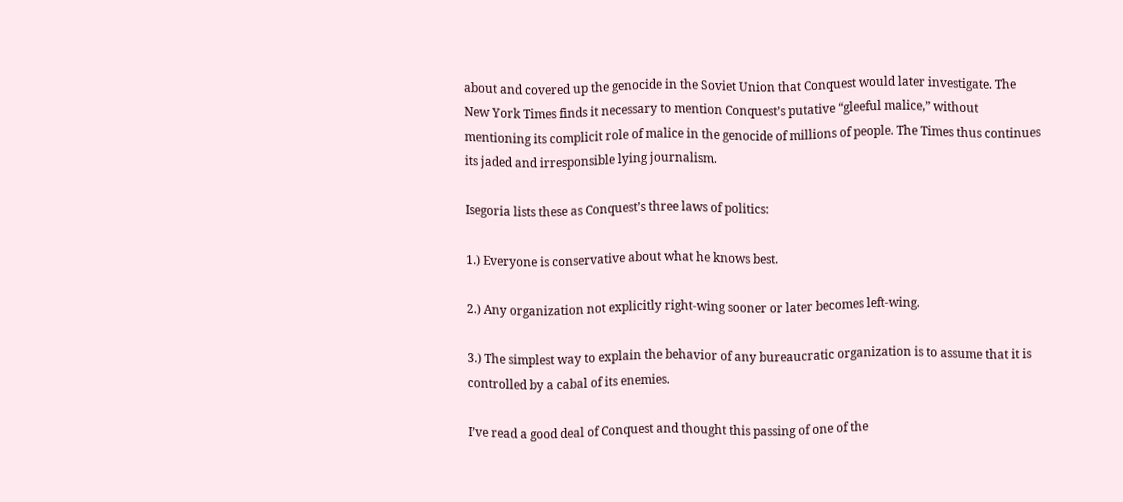about and covered up the genocide in the Soviet Union that Conquest would later investigate. The New York Times finds it necessary to mention Conquest’s putative “gleeful malice,” without mentioning its complicit role of malice in the genocide of millions of people. The Times thus continues its jaded and irresponsible lying journalism.

Isegoria lists these as Conquest’s three laws of politics:

1.) Everyone is conservative about what he knows best.

2.) Any organization not explicitly right-wing sooner or later becomes left-wing.

3.) The simplest way to explain the behavior of any bureaucratic organization is to assume that it is controlled by a cabal of its enemies.

I’ve read a good deal of Conquest and thought this passing of one of the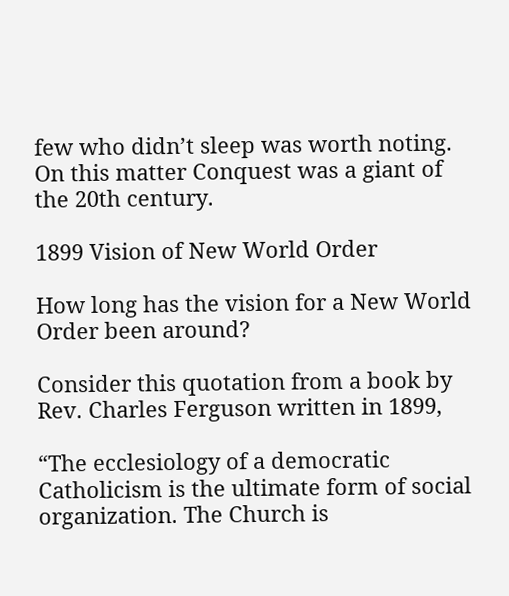few who didn’t sleep was worth noting. On this matter Conquest was a giant of the 20th century.

1899 Vision of New World Order

How long has the vision for a New World Order been around?

Consider this quotation from a book by Rev. Charles Ferguson written in 1899,

“The ecclesiology of a democratic Catholicism is the ultimate form of social organization. The Church is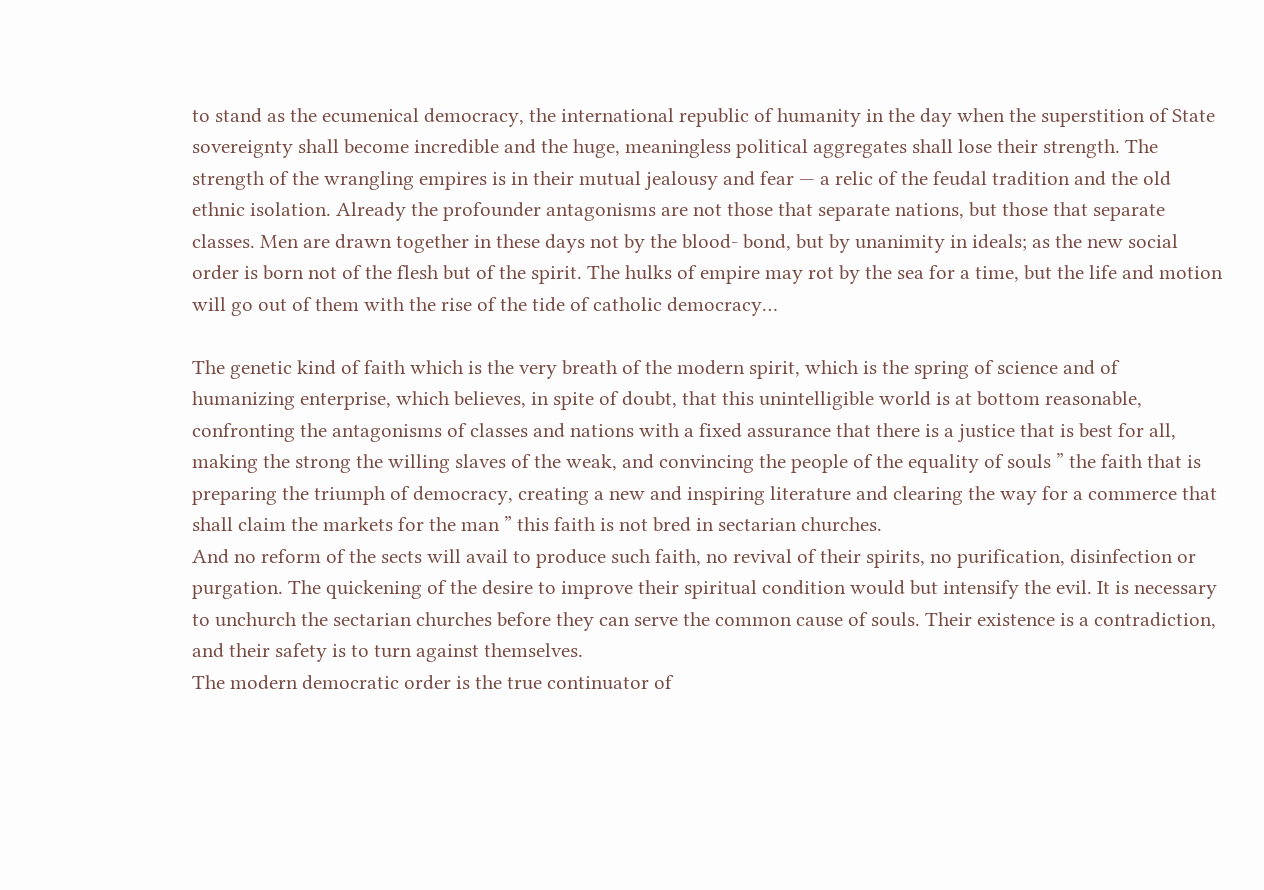to stand as the ecumenical democracy, the international republic of humanity in the day when the superstition of State sovereignty shall become incredible and the huge, meaningless political aggregates shall lose their strength. The strength of the wrangling empires is in their mutual jealousy and fear — a relic of the feudal tradition and the old ethnic isolation. Already the profounder antagonisms are not those that separate nations, but those that separate classes. Men are drawn together in these days not by the blood- bond, but by unanimity in ideals; as the new social order is born not of the flesh but of the spirit. The hulks of empire may rot by the sea for a time, but the life and motion will go out of them with the rise of the tide of catholic democracy…

The genetic kind of faith which is the very breath of the modern spirit, which is the spring of science and of humanizing enterprise, which believes, in spite of doubt, that this unintelligible world is at bottom reasonable, confronting the antagonisms of classes and nations with a fixed assurance that there is a justice that is best for all, making the strong the willing slaves of the weak, and convincing the people of the equality of souls ” the faith that is preparing the triumph of democracy, creating a new and inspiring literature and clearing the way for a commerce that shall claim the markets for the man ” this faith is not bred in sectarian churches.
And no reform of the sects will avail to produce such faith, no revival of their spirits, no purification, disinfection or purgation. The quickening of the desire to improve their spiritual condition would but intensify the evil. It is necessary to unchurch the sectarian churches before they can serve the common cause of souls. Their existence is a contradiction, and their safety is to turn against themselves.
The modern democratic order is the true continuator of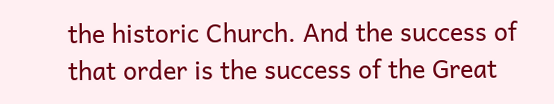the historic Church. And the success of that order is the success of the Great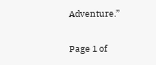Adventure.”


Page 1 of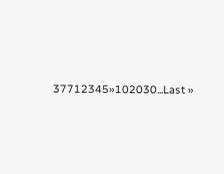37712345»102030...Last »